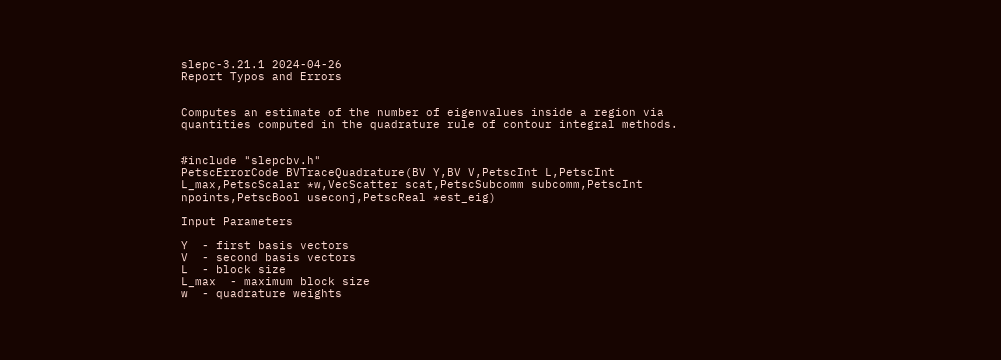slepc-3.21.1 2024-04-26
Report Typos and Errors


Computes an estimate of the number of eigenvalues inside a region via quantities computed in the quadrature rule of contour integral methods.


#include "slepcbv.h"
PetscErrorCode BVTraceQuadrature(BV Y,BV V,PetscInt L,PetscInt L_max,PetscScalar *w,VecScatter scat,PetscSubcomm subcomm,PetscInt npoints,PetscBool useconj,PetscReal *est_eig)

Input Parameters

Y  - first basis vectors
V  - second basis vectors
L  - block size
L_max  - maximum block size
w  - quadrature weights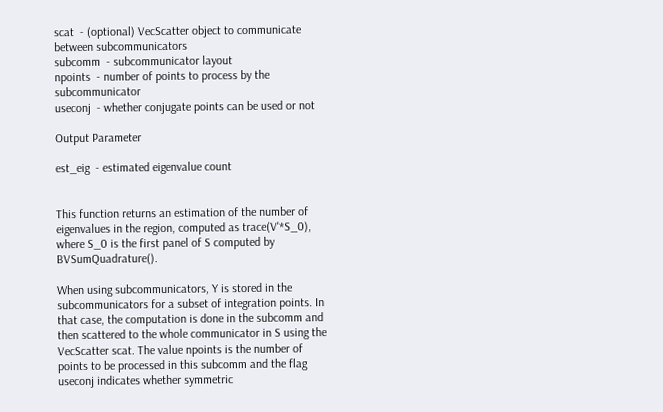scat  - (optional) VecScatter object to communicate between subcommunicators
subcomm  - subcommunicator layout
npoints  - number of points to process by the subcommunicator
useconj  - whether conjugate points can be used or not

Output Parameter

est_eig  - estimated eigenvalue count


This function returns an estimation of the number of eigenvalues in the region, computed as trace(V'*S_0), where S_0 is the first panel of S computed by BVSumQuadrature().

When using subcommunicators, Y is stored in the subcommunicators for a subset of integration points. In that case, the computation is done in the subcomm and then scattered to the whole communicator in S using the VecScatter scat. The value npoints is the number of points to be processed in this subcomm and the flag useconj indicates whether symmetric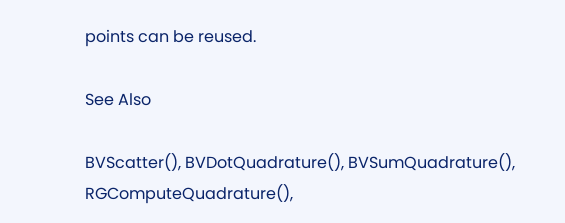points can be reused.

See Also

BVScatter(), BVDotQuadrature(), BVSumQuadrature(), RGComputeQuadrature(),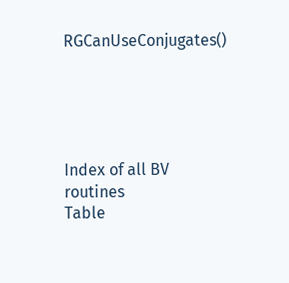RGCanUseConjugates()





Index of all BV routines
Table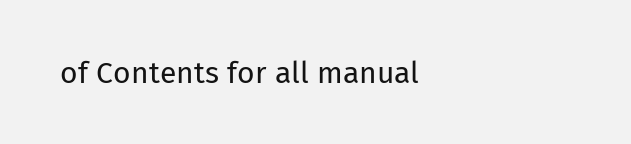of Contents for all manual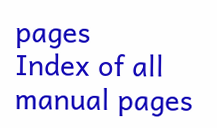pages
Index of all manual pages